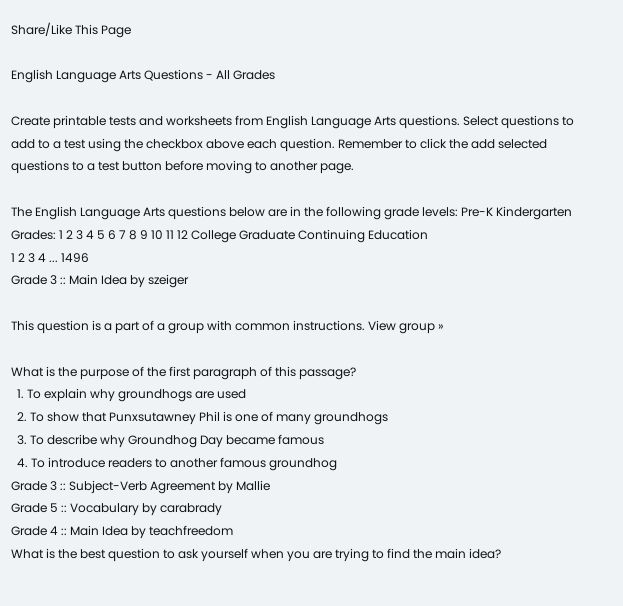Share/Like This Page

English Language Arts Questions - All Grades

Create printable tests and worksheets from English Language Arts questions. Select questions to add to a test using the checkbox above each question. Remember to click the add selected questions to a test button before moving to another page.

The English Language Arts questions below are in the following grade levels: Pre-K Kindergarten
Grades: 1 2 3 4 5 6 7 8 9 10 11 12 College Graduate Continuing Education
1 2 3 4 ... 1496
Grade 3 :: Main Idea by szeiger

This question is a part of a group with common instructions. View group »

What is the purpose of the first paragraph of this passage?
  1. To explain why groundhogs are used
  2. To show that Punxsutawney Phil is one of many groundhogs
  3. To describe why Groundhog Day became famous
  4. To introduce readers to another famous groundhog
Grade 3 :: Subject-Verb Agreement by Mallie
Grade 5 :: Vocabulary by carabrady
Grade 4 :: Main Idea by teachfreedom
What is the best question to ask yourself when you are trying to find the main idea?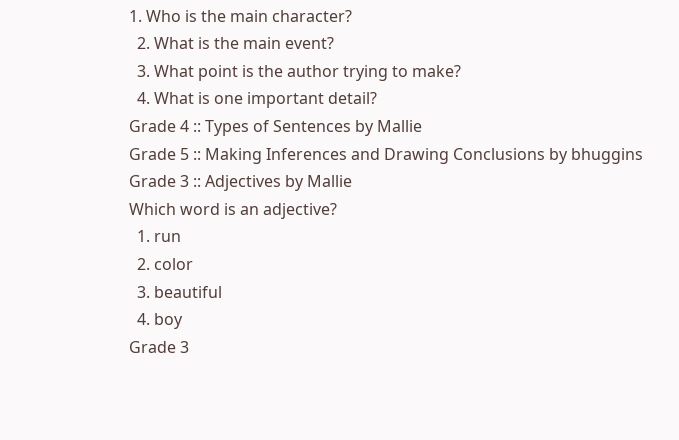1. Who is the main character?
  2. What is the main event?
  3. What point is the author trying to make?
  4. What is one important detail?
Grade 4 :: Types of Sentences by Mallie
Grade 5 :: Making Inferences and Drawing Conclusions by bhuggins
Grade 3 :: Adjectives by Mallie
Which word is an adjective?
  1. run
  2. color
  3. beautiful
  4. boy
Grade 3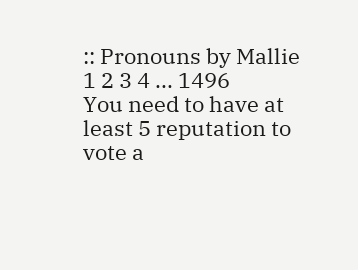:: Pronouns by Mallie
1 2 3 4 ... 1496
You need to have at least 5 reputation to vote a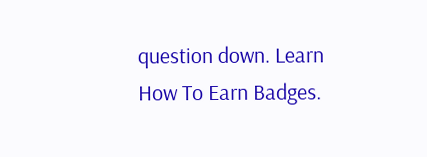question down. Learn How To Earn Badges.